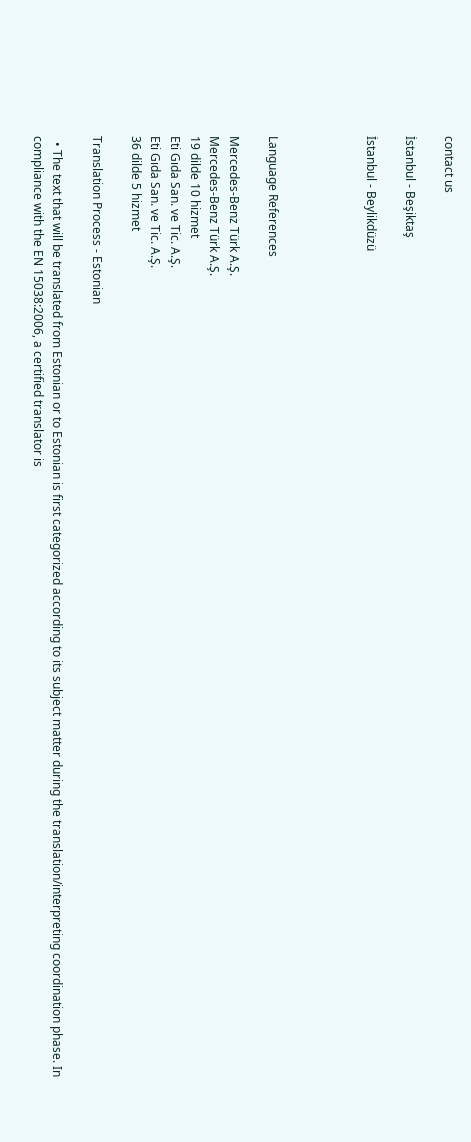contact us

İstanbul - Beşiktaş

İstanbul - Beylikdüzü




Language References

Mercedes-Benz Türk A.Ş.
Mercedes-Benz Türk A.Ş.
19 dilde 10 hizmet
Eti Gıda San. ve Tic. A.Ş.
Eti Gıda San. ve Tic. A.Ş.
36 dilde 5 hizmet

Translation Process - Estonian

  • The text that will be translated from Estonian or to Estonian is first categorized according to its subject matter during the translation/interpreting coordination phase. In compliance with the EN 15038:2006, a certified translator is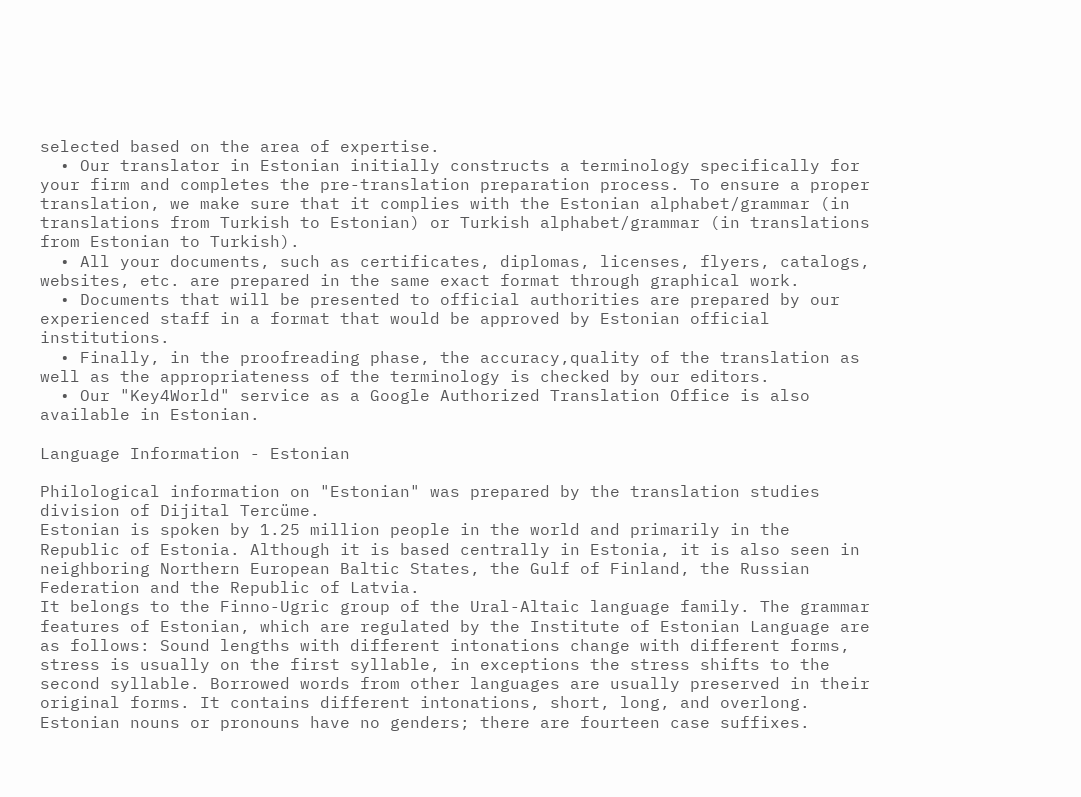selected based on the area of expertise.
  • Our translator in Estonian initially constructs a terminology specifically for your firm and completes the pre-translation preparation process. To ensure a proper translation, we make sure that it complies with the Estonian alphabet/grammar (in translations from Turkish to Estonian) or Turkish alphabet/grammar (in translations from Estonian to Turkish).
  • All your documents, such as certificates, diplomas, licenses, flyers, catalogs, websites, etc. are prepared in the same exact format through graphical work.
  • Documents that will be presented to official authorities are prepared by our experienced staff in a format that would be approved by Estonian official institutions.
  • Finally, in the proofreading phase, the accuracy,quality of the translation as well as the appropriateness of the terminology is checked by our editors.
  • Our "Key4World" service as a Google Authorized Translation Office is also available in Estonian.

Language Information - Estonian

Philological information on "Estonian" was prepared by the translation studies division of Dijital Tercüme.
Estonian is spoken by 1.25 million people in the world and primarily in the Republic of Estonia. Although it is based centrally in Estonia, it is also seen in neighboring Northern European Baltic States, the Gulf of Finland, the Russian Federation and the Republic of Latvia.
It belongs to the Finno-Ugric group of the Ural-Altaic language family. The grammar features of Estonian, which are regulated by the Institute of Estonian Language are as follows: Sound lengths with different intonations change with different forms, stress is usually on the first syllable, in exceptions the stress shifts to the second syllable. Borrowed words from other languages are usually preserved in their original forms. It contains different intonations, short, long, and overlong. Estonian nouns or pronouns have no genders; there are fourteen case suffixes.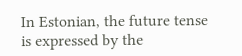In Estonian, the future tense is expressed by the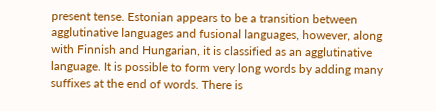present tense. Estonian appears to be a transition between agglutinative languages and fusional languages, however, along with Finnish and Hungarian, it is classified as an agglutinative language. It is possible to form very long words by adding many suffixes at the end of words. There is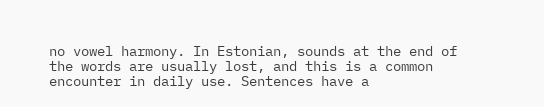no vowel harmony. In Estonian, sounds at the end of the words are usually lost, and this is a common encounter in daily use. Sentences have a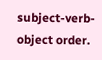subject-verb-object order.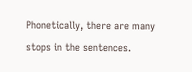Phonetically, there are many stops in the sentences.